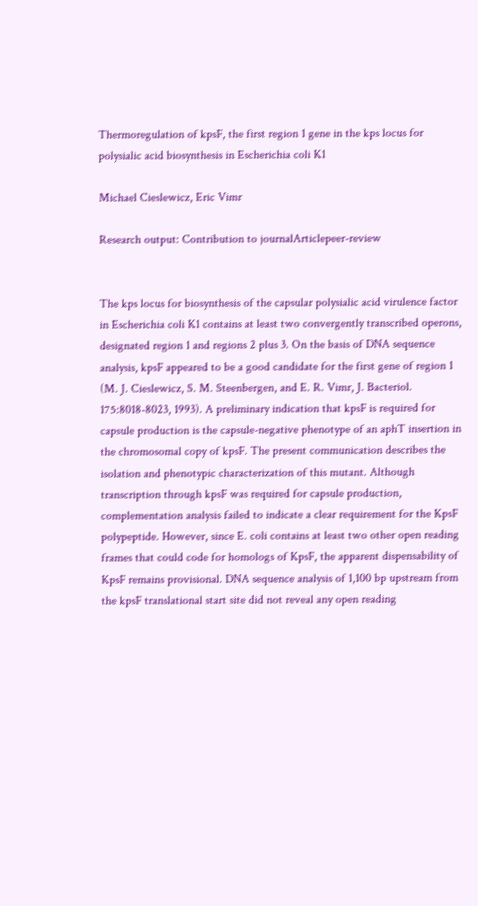Thermoregulation of kpsF, the first region 1 gene in the kps locus for polysialic acid biosynthesis in Escherichia coli K1

Michael Cieslewicz, Eric Vimr

Research output: Contribution to journalArticlepeer-review


The kps locus for biosynthesis of the capsular polysialic acid virulence factor in Escherichia coli K1 contains at least two convergently transcribed operons, designated region 1 and regions 2 plus 3. On the basis of DNA sequence analysis, kpsF appeared to be a good candidate for the first gene of region 1 (M. J. Cieslewicz, S. M. Steenbergen, and E. R. Vimr, J. Bacteriol. 175:8018-8023, 1993). A preliminary indication that kpsF is required for capsule production is the capsule-negative phenotype of an aphT insertion in the chromosomal copy of kpsF. The present communication describes the isolation and phenotypic characterization of this mutant. Although transcription through kpsF was required for capsule production, complementation analysis failed to indicate a clear requirement for the KpsF polypeptide. However, since E. coli contains at least two other open reading frames that could code for homologs of KpsF, the apparent dispensability of KpsF remains provisional. DNA sequence analysis of 1,100 bp upstream from the kpsF translational start site did not reveal any open reading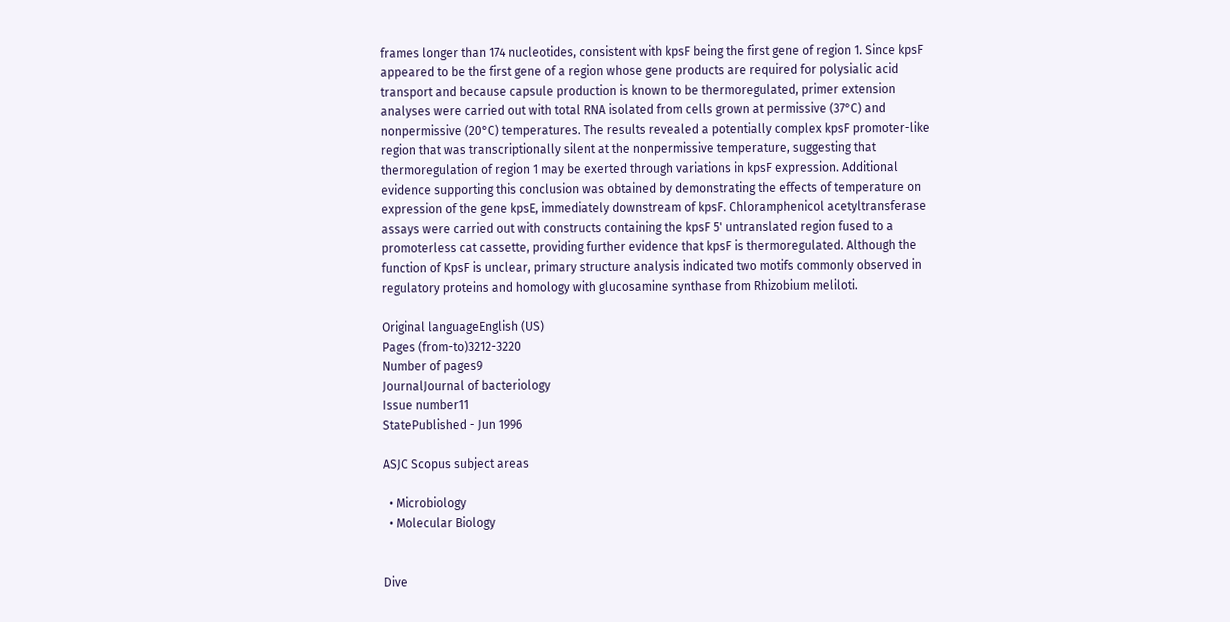frames longer than 174 nucleotides, consistent with kpsF being the first gene of region 1. Since kpsF appeared to be the first gene of a region whose gene products are required for polysialic acid transport and because capsule production is known to be thermoregulated, primer extension analyses were carried out with total RNA isolated from cells grown at permissive (37°C) and nonpermissive (20°C) temperatures. The results revealed a potentially complex kpsF promoter-like region that was transcriptionally silent at the nonpermissive temperature, suggesting that thermoregulation of region 1 may be exerted through variations in kpsF expression. Additional evidence supporting this conclusion was obtained by demonstrating the effects of temperature on expression of the gene kpsE, immediately downstream of kpsF. Chloramphenicol acetyltransferase assays were carried out with constructs containing the kpsF 5' untranslated region fused to a promoterless cat cassette, providing further evidence that kpsF is thermoregulated. Although the function of KpsF is unclear, primary structure analysis indicated two motifs commonly observed in regulatory proteins and homology with glucosamine synthase from Rhizobium meliloti.

Original languageEnglish (US)
Pages (from-to)3212-3220
Number of pages9
JournalJournal of bacteriology
Issue number11
StatePublished - Jun 1996

ASJC Scopus subject areas

  • Microbiology
  • Molecular Biology


Dive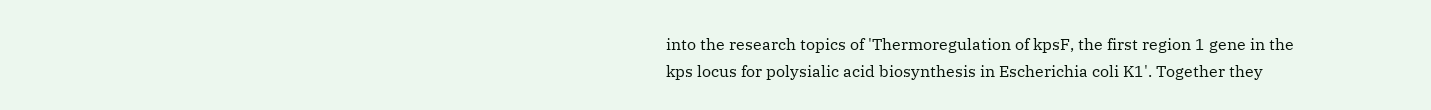into the research topics of 'Thermoregulation of kpsF, the first region 1 gene in the kps locus for polysialic acid biosynthesis in Escherichia coli K1'. Together they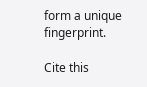form a unique fingerprint.

Cite this